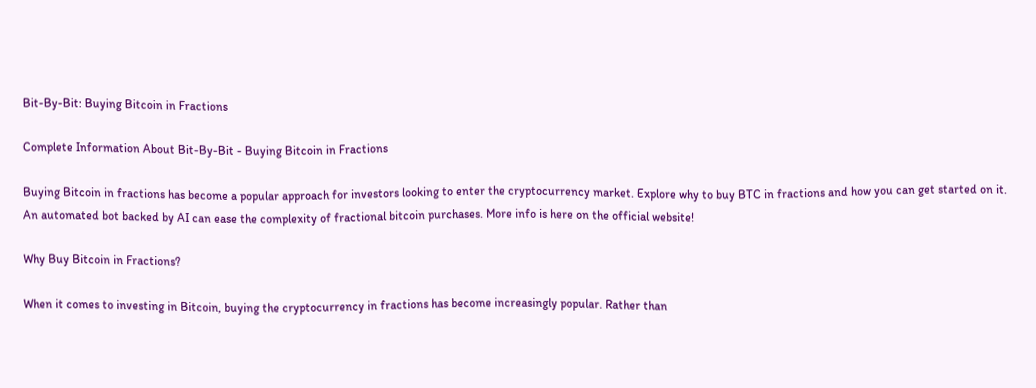Bit-By-Bit: Buying Bitcoin in Fractions

Complete Information About Bit-By-Bit - Buying Bitcoin in Fractions

Buying Bitcoin in fractions has become a popular approach for investors looking to enter the cryptocurrency market. Explore why to buy BTC in fractions and how you can get started on it. An automated bot backed by AI can ease the complexity of fractional bitcoin purchases. More info is here on the official website!

Why Buy Bitcoin in Fractions?

When it comes to investing in Bitcoin, buying the cryptocurrency in fractions has become increasingly popular. Rather than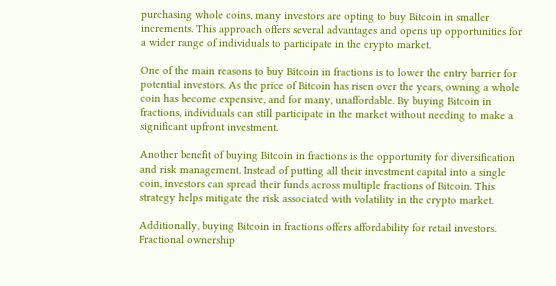purchasing whole coins, many investors are opting to buy Bitcoin in smaller increments. This approach offers several advantages and opens up opportunities for a wider range of individuals to participate in the crypto market.

One of the main reasons to buy Bitcoin in fractions is to lower the entry barrier for potential investors. As the price of Bitcoin has risen over the years, owning a whole coin has become expensive, and for many, unaffordable. By buying Bitcoin in fractions, individuals can still participate in the market without needing to make a significant upfront investment.

Another benefit of buying Bitcoin in fractions is the opportunity for diversification and risk management. Instead of putting all their investment capital into a single coin, investors can spread their funds across multiple fractions of Bitcoin. This strategy helps mitigate the risk associated with volatility in the crypto market.

Additionally, buying Bitcoin in fractions offers affordability for retail investors. Fractional ownership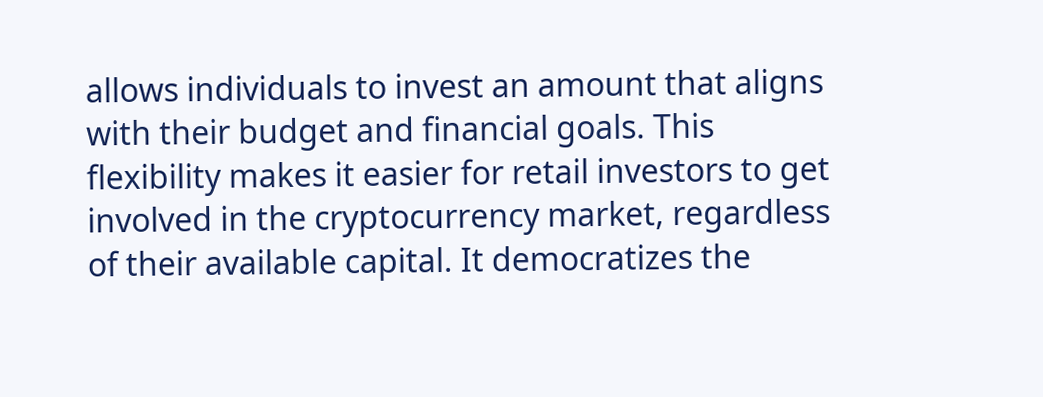allows individuals to invest an amount that aligns with their budget and financial goals. This flexibility makes it easier for retail investors to get involved in the cryptocurrency market, regardless of their available capital. It democratizes the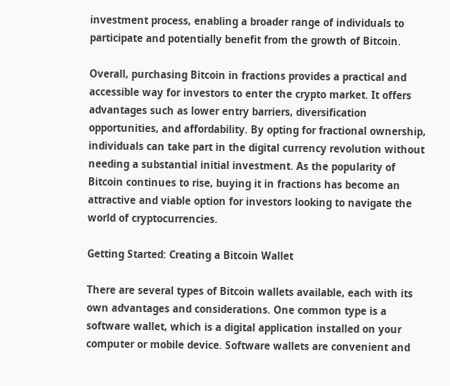investment process, enabling a broader range of individuals to participate and potentially benefit from the growth of Bitcoin.

Overall, purchasing Bitcoin in fractions provides a practical and accessible way for investors to enter the crypto market. It offers advantages such as lower entry barriers, diversification opportunities, and affordability. By opting for fractional ownership, individuals can take part in the digital currency revolution without needing a substantial initial investment. As the popularity of Bitcoin continues to rise, buying it in fractions has become an attractive and viable option for investors looking to navigate the world of cryptocurrencies.

Getting Started: Creating a Bitcoin Wallet

There are several types of Bitcoin wallets available, each with its own advantages and considerations. One common type is a software wallet, which is a digital application installed on your computer or mobile device. Software wallets are convenient and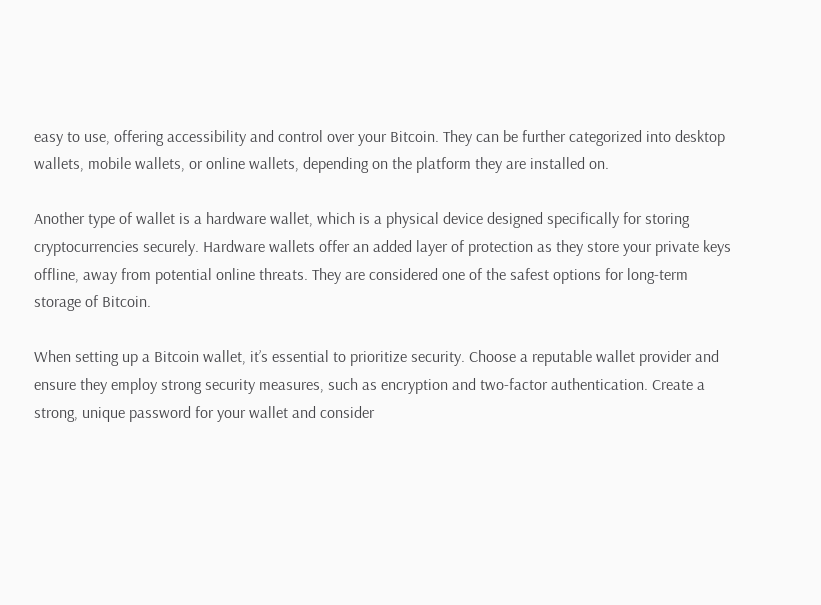easy to use, offering accessibility and control over your Bitcoin. They can be further categorized into desktop wallets, mobile wallets, or online wallets, depending on the platform they are installed on.

Another type of wallet is a hardware wallet, which is a physical device designed specifically for storing cryptocurrencies securely. Hardware wallets offer an added layer of protection as they store your private keys offline, away from potential online threats. They are considered one of the safest options for long-term storage of Bitcoin.

When setting up a Bitcoin wallet, it’s essential to prioritize security. Choose a reputable wallet provider and ensure they employ strong security measures, such as encryption and two-factor authentication. Create a strong, unique password for your wallet and consider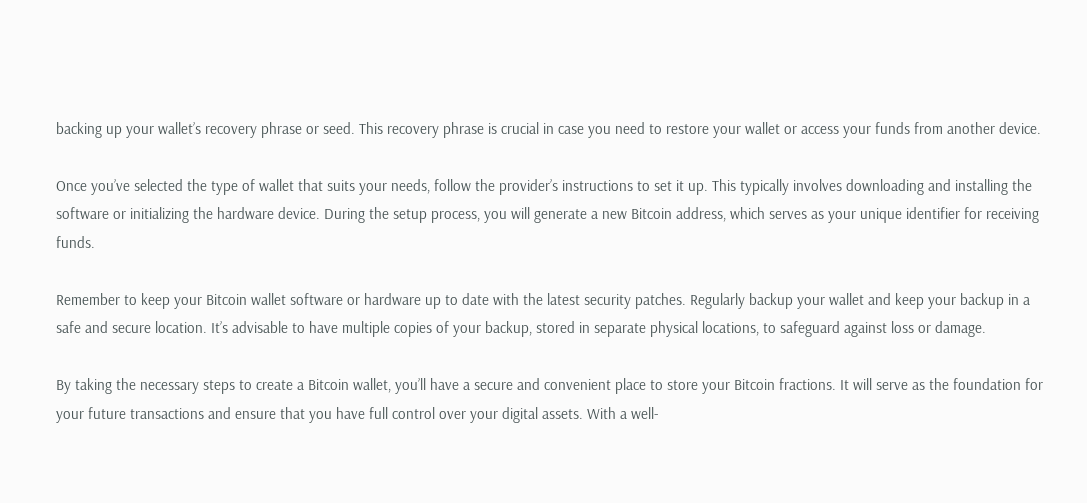backing up your wallet’s recovery phrase or seed. This recovery phrase is crucial in case you need to restore your wallet or access your funds from another device.

Once you’ve selected the type of wallet that suits your needs, follow the provider’s instructions to set it up. This typically involves downloading and installing the software or initializing the hardware device. During the setup process, you will generate a new Bitcoin address, which serves as your unique identifier for receiving funds.

Remember to keep your Bitcoin wallet software or hardware up to date with the latest security patches. Regularly backup your wallet and keep your backup in a safe and secure location. It’s advisable to have multiple copies of your backup, stored in separate physical locations, to safeguard against loss or damage.

By taking the necessary steps to create a Bitcoin wallet, you’ll have a secure and convenient place to store your Bitcoin fractions. It will serve as the foundation for your future transactions and ensure that you have full control over your digital assets. With a well-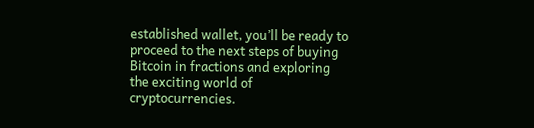established wallet, you’ll be ready to proceed to the next steps of buying Bitcoin in fractions and exploring the exciting world of cryptocurrencies.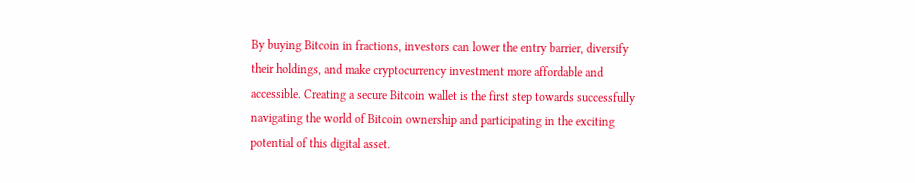By buying Bitcoin in fractions, investors can lower the entry barrier, diversify their holdings, and make cryptocurrency investment more affordable and accessible. Creating a secure Bitcoin wallet is the first step towards successfully navigating the world of Bitcoin ownership and participating in the exciting potential of this digital asset.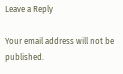Leave a Reply

Your email address will not be published.